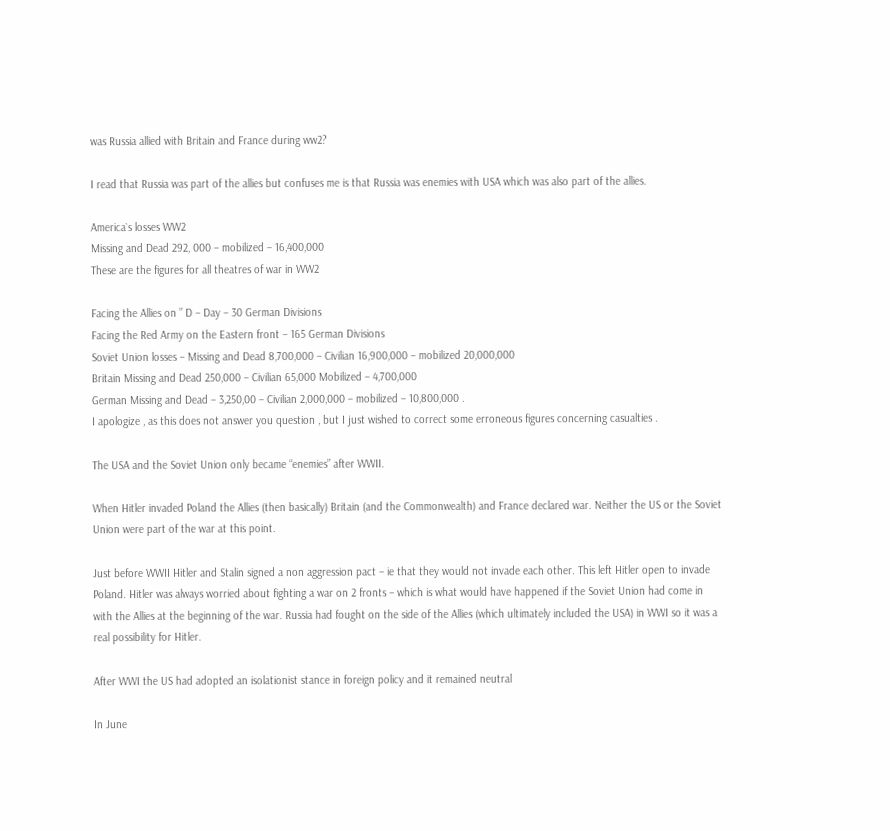was Russia allied with Britain and France during ww2?

I read that Russia was part of the allies but confuses me is that Russia was enemies with USA which was also part of the allies.

America`s losses WW2
Missing and Dead 292, 000 – mobilized – 16,400,000
These are the figures for all theatres of war in WW2

Facing the Allies on ” D – Day – 30 German Divisions
Facing the Red Army on the Eastern front – 165 German Divisions
Soviet Union losses – Missing and Dead 8,700,000 – Civilian 16,900,000 – mobilized 20,000,000
Britain Missing and Dead 250,000 – Civilian 65,000 Mobilized – 4,700,000
German Missing and Dead – 3,250,00 – Civilian 2,000,000 – mobilized – 10,800,000 .
I apologize , as this does not answer you question , but I just wished to correct some erroneous figures concerning casualties .

The USA and the Soviet Union only became “enemies” after WWII.

When Hitler invaded Poland the Allies (then basically) Britain (and the Commonwealth) and France declared war. Neither the US or the Soviet Union were part of the war at this point.

Just before WWII Hitler and Stalin signed a non aggression pact – ie that they would not invade each other. This left Hitler open to invade Poland. Hitler was always worried about fighting a war on 2 fronts – which is what would have happened if the Soviet Union had come in with the Allies at the beginning of the war. Russia had fought on the side of the Allies (which ultimately included the USA) in WWI so it was a real possibility for Hitler.

After WWI the US had adopted an isolationist stance in foreign policy and it remained neutral

In June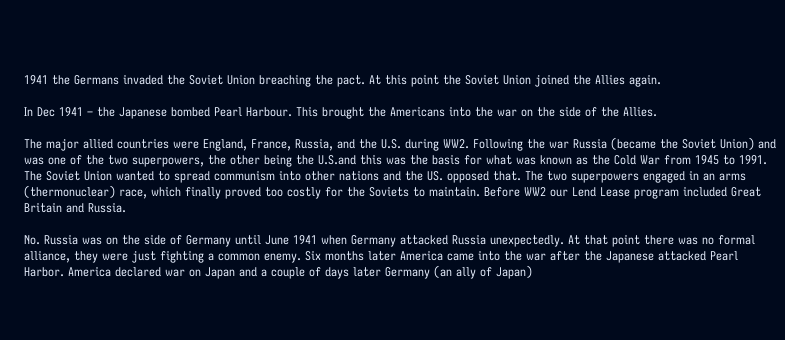1941 the Germans invaded the Soviet Union breaching the pact. At this point the Soviet Union joined the Allies again.

In Dec 1941 – the Japanese bombed Pearl Harbour. This brought the Americans into the war on the side of the Allies.

The major allied countries were England, France, Russia, and the U.S. during WW2. Following the war Russia (became the Soviet Union) and was one of the two superpowers, the other being the U.S.and this was the basis for what was known as the Cold War from 1945 to 1991. The Soviet Union wanted to spread communism into other nations and the US. opposed that. The two superpowers engaged in an arms (thermonuclear) race, which finally proved too costly for the Soviets to maintain. Before WW2 our Lend Lease program included Great Britain and Russia.

No. Russia was on the side of Germany until June 1941 when Germany attacked Russia unexpectedly. At that point there was no formal alliance, they were just fighting a common enemy. Six months later America came into the war after the Japanese attacked Pearl Harbor. America declared war on Japan and a couple of days later Germany (an ally of Japan)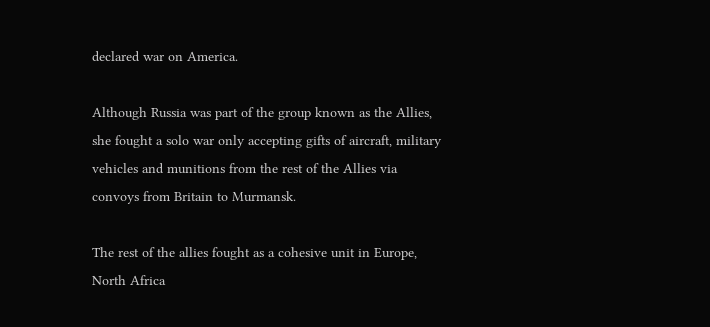declared war on America.

Although Russia was part of the group known as the Allies, she fought a solo war only accepting gifts of aircraft, military vehicles and munitions from the rest of the Allies via convoys from Britain to Murmansk.

The rest of the allies fought as a cohesive unit in Europe, North Africa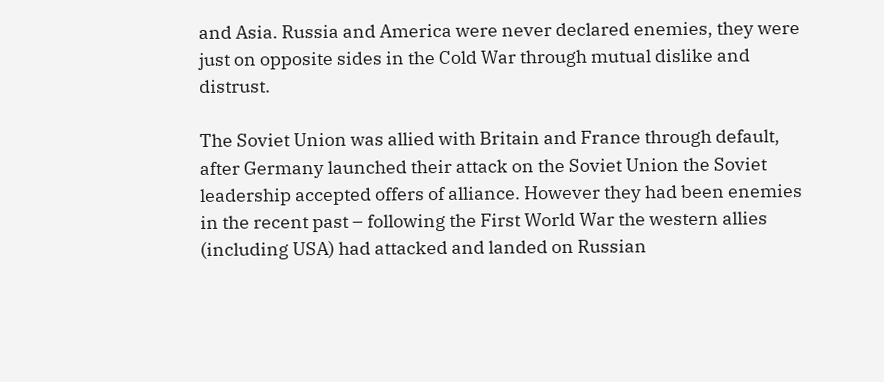and Asia. Russia and America were never declared enemies, they were just on opposite sides in the Cold War through mutual dislike and distrust.

The Soviet Union was allied with Britain and France through default, after Germany launched their attack on the Soviet Union the Soviet leadership accepted offers of alliance. However they had been enemies in the recent past – following the First World War the western allies (including USA) had attacked and landed on Russian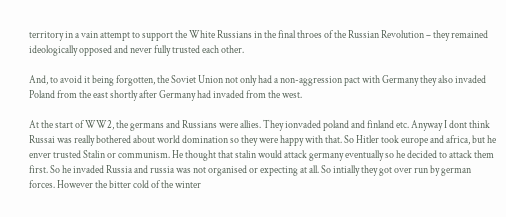territory in a vain attempt to support the White Russians in the final throes of the Russian Revolution – they remained ideologically opposed and never fully trusted each other.

And, to avoid it being forgotten, the Soviet Union not only had a non-aggression pact with Germany they also invaded Poland from the east shortly after Germany had invaded from the west.

At the start of WW2, the germans and Russians were allies. They ionvaded poland and finland etc. Anyway I dont think Russai was really bothered about world domination so they were happy with that. So Hitler took europe and africa, but he enver trusted Stalin or communism. He thought that stalin would attack germany eventually so he decided to attack them first. So he invaded Russia and russia was not organised or expecting at all. So intially they got over run by german forces. However the bitter cold of the winter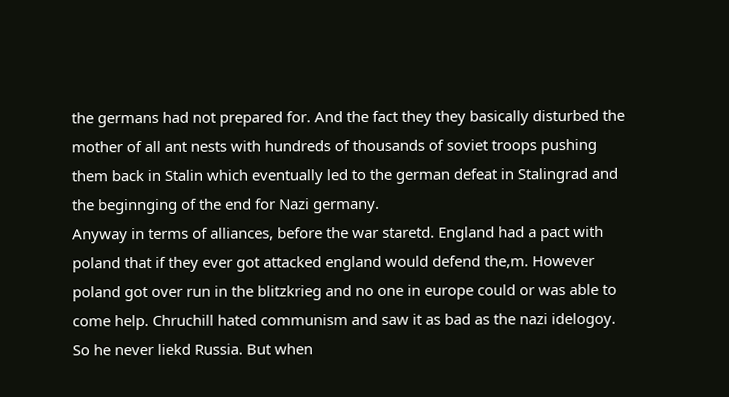the germans had not prepared for. And the fact they they basically disturbed the mother of all ant nests with hundreds of thousands of soviet troops pushing them back in Stalin which eventually led to the german defeat in Stalingrad and the beginnging of the end for Nazi germany.
Anyway in terms of alliances, before the war staretd. England had a pact with poland that if they ever got attacked england would defend the,m. However poland got over run in the blitzkrieg and no one in europe could or was able to come help. Chruchill hated communism and saw it as bad as the nazi idelogoy. So he never liekd Russia. But when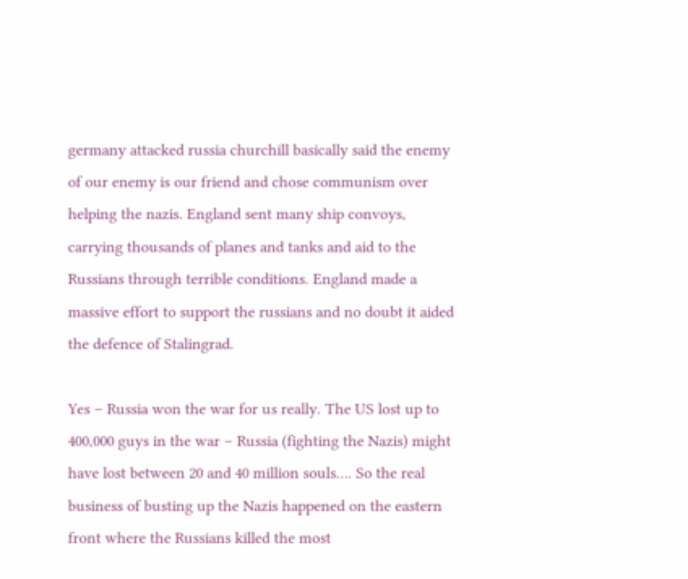germany attacked russia churchill basically said the enemy of our enemy is our friend and chose communism over helping the nazis. England sent many ship convoys, carrying thousands of planes and tanks and aid to the Russians through terrible conditions. England made a massive effort to support the russians and no doubt it aided the defence of Stalingrad.

Yes – Russia won the war for us really. The US lost up to 400,000 guys in the war – Russia (fighting the Nazis) might have lost between 20 and 40 million souls…. So the real business of busting up the Nazis happened on the eastern front where the Russians killed the most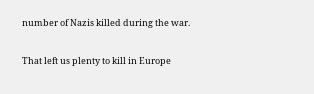number of Nazis killed during the war.

That left us plenty to kill in Europe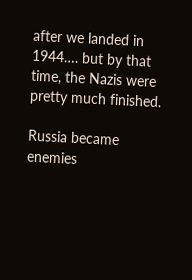after we landed in 1944…. but by that time, the Nazis were pretty much finished.

Russia became enemies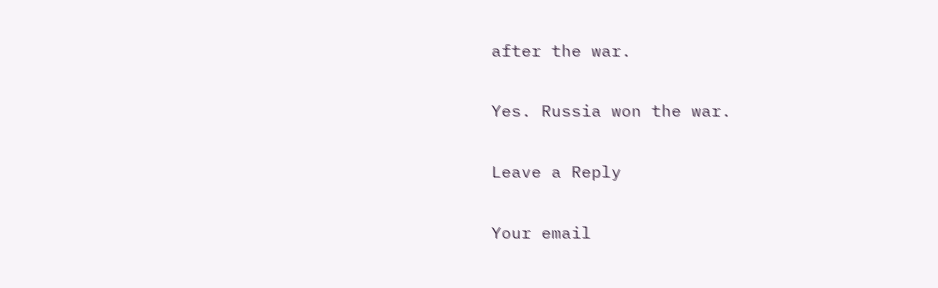after the war.

Yes. Russia won the war.

Leave a Reply

Your email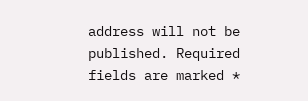address will not be published. Required fields are marked *